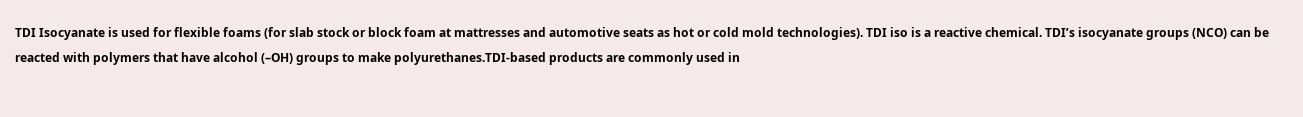TDI Isocyanate is used for flexible foams (for slab stock or block foam at mattresses and automotive seats as hot or cold mold technologies). TDI iso is a reactive chemical. TDI’s isocyanate groups (NCO) can be reacted with polymers that have alcohol (–OH) groups to make polyurethanes.TDI-based products are commonly used in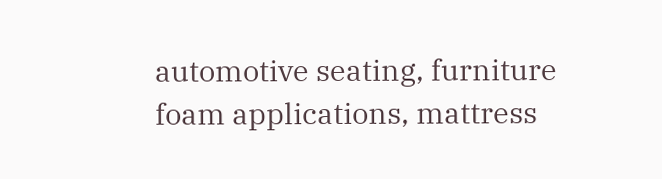automotive seating, furniture foam applications, mattress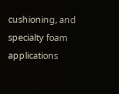cushioning, and specialty foam applications